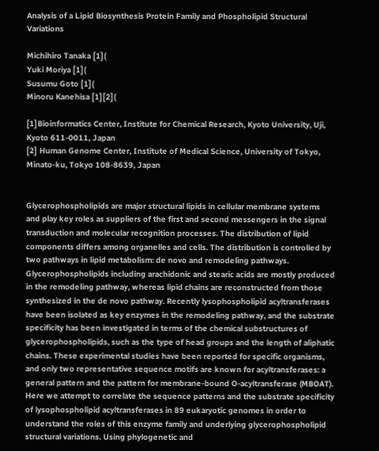Analysis of a Lipid Biosynthesis Protein Family and Phospholipid Structural Variations

Michihiro Tanaka [1](
Yuki Moriya [1](
Susumu Goto [1](
Minoru Kanehisa [1][2](

[1]Bioinformatics Center, Institute for Chemical Research, Kyoto University, Uji, Kyoto 611-0011, Japan
[2] Human Genome Center, Institute of Medical Science, University of Tokyo, Minato-ku, Tokyo 108-8639, Japan


Glycerophospholipids are major structural lipids in cellular membrane systems and play key roles as suppliers of the first and second messengers in the signal transduction and molecular recognition processes. The distribution of lipid components differs among organelles and cells. The distribution is controlled by two pathways in lipid metabolism: de novo and remodeling pathways. Glycerophospholipids including arachidonic and stearic acids are mostly produced in the remodeling pathway, whereas lipid chains are reconstructed from those synthesized in the de novo pathway. Recently lysophospholipid acyltransferases have been isolated as key enzymes in the remodeling pathway, and the substrate specificity has been investigated in terms of the chemical substructures of glycerophospholipids, such as the type of head groups and the length of aliphatic chains. These experimental studies have been reported for specific organisms, and only two representative sequence motifs are known for acyltransferases: a general pattern and the pattern for membrane-bound O-acyltransferase (MBOAT). Here we attempt to correlate the sequence patterns and the substrate specificity of lysophospholipid acyltransferases in 89 eukaryotic genomes in order to understand the roles of this enzyme family and underlying glycerophospholipid structural variations. Using phylogenetic and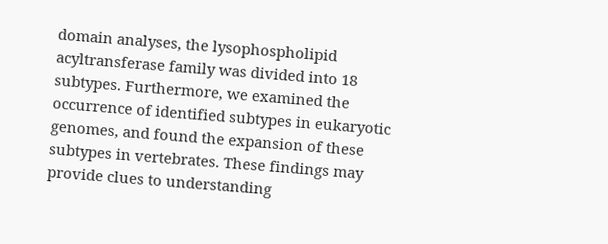domain analyses, the lysophospholipid acyltransferase family was divided into 18 subtypes. Furthermore, we examined the occurrence of identified subtypes in eukaryotic genomes, and found the expansion of these subtypes in vertebrates. These findings may provide clues to understanding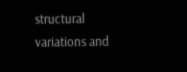structural variations and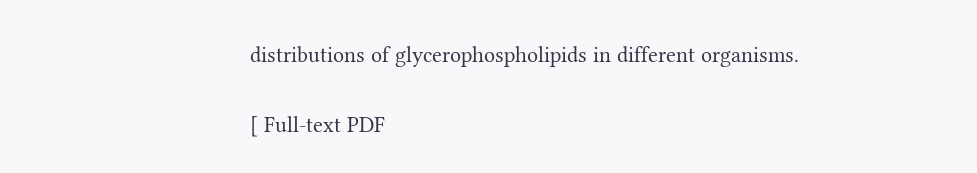distributions of glycerophospholipids in different organisms.

[ Full-text PDF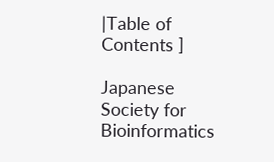|Table of Contents ]

Japanese Society for Bioinformatics